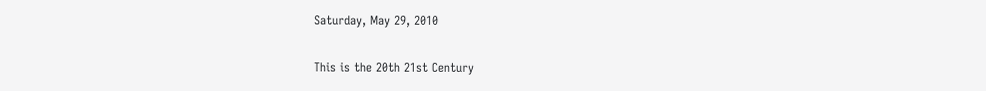Saturday, May 29, 2010

This is the 20th 21st Century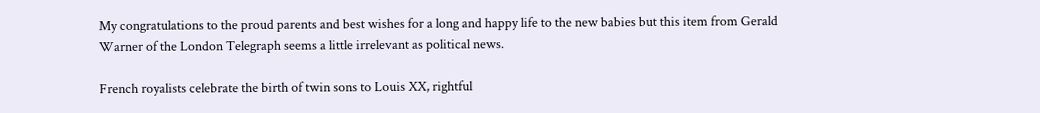My congratulations to the proud parents and best wishes for a long and happy life to the new babies but this item from Gerald Warner of the London Telegraph seems a little irrelevant as political news.

French royalists celebrate the birth of twin sons to Louis XX, rightful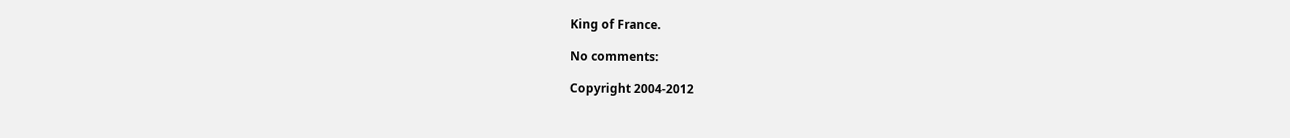King of France.

No comments:

Copyright 2004-2012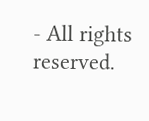- All rights reserved.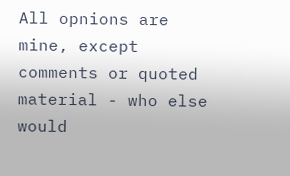All opnions are mine, except comments or quoted material - who else would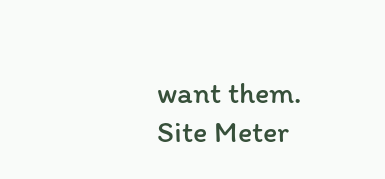want them. Site Meter